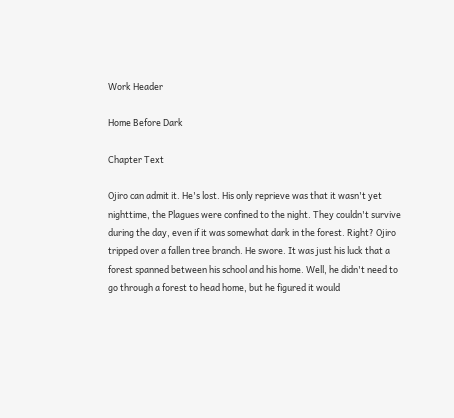Work Header

Home Before Dark

Chapter Text

Ojiro can admit it. He's lost. His only reprieve was that it wasn't yet nighttime, the Plagues were confined to the night. They couldn't survive during the day, even if it was somewhat dark in the forest. Right? Ojiro tripped over a fallen tree branch. He swore. It was just his luck that a forest spanned between his school and his home. Well, he didn't need to go through a forest to head home, but he figured it would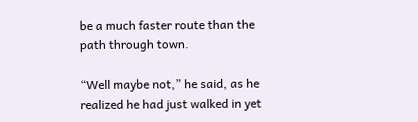be a much faster route than the path through town.

“Well maybe not,” he said, as he realized he had just walked in yet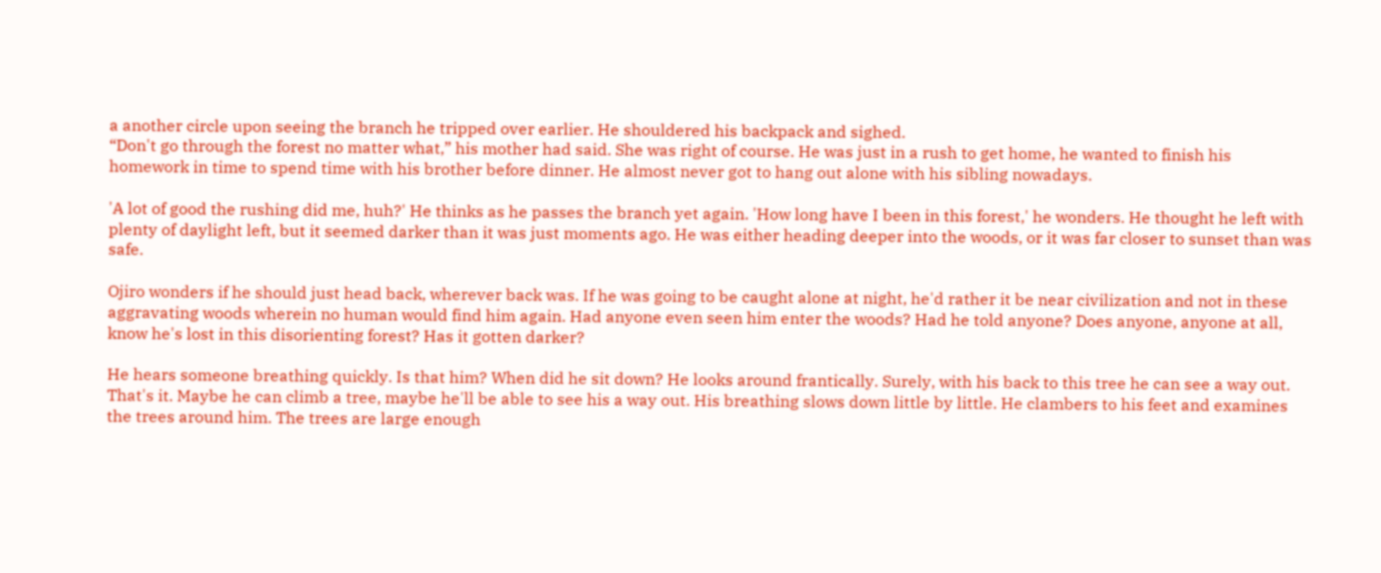a another circle upon seeing the branch he tripped over earlier. He shouldered his backpack and sighed.
“Don't go through the forest no matter what,” his mother had said. She was right of course. He was just in a rush to get home, he wanted to finish his homework in time to spend time with his brother before dinner. He almost never got to hang out alone with his sibling nowadays.

'A lot of good the rushing did me, huh?' He thinks as he passes the branch yet again. 'How long have I been in this forest,' he wonders. He thought he left with plenty of daylight left, but it seemed darker than it was just moments ago. He was either heading deeper into the woods, or it was far closer to sunset than was safe.

Ojiro wonders if he should just head back, wherever back was. If he was going to be caught alone at night, he'd rather it be near civilization and not in these aggravating woods wherein no human would find him again. Had anyone even seen him enter the woods? Had he told anyone? Does anyone, anyone at all, know he's lost in this disorienting forest? Has it gotten darker?

He hears someone breathing quickly. Is that him? When did he sit down? He looks around frantically. Surely, with his back to this tree he can see a way out. That's it. Maybe he can climb a tree, maybe he'll be able to see his a way out. His breathing slows down little by little. He clambers to his feet and examines the trees around him. The trees are large enough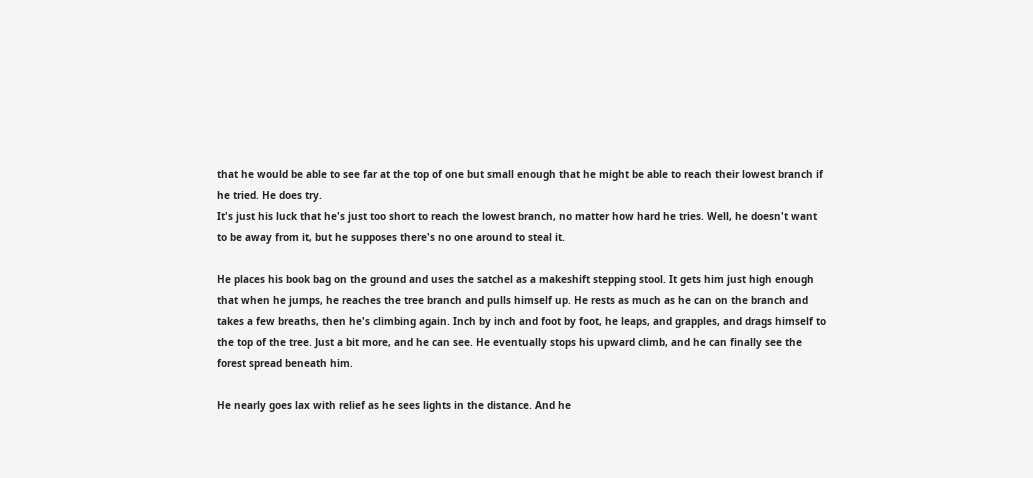that he would be able to see far at the top of one but small enough that he might be able to reach their lowest branch if he tried. He does try.
It's just his luck that he's just too short to reach the lowest branch, no matter how hard he tries. Well, he doesn't want to be away from it, but he supposes there's no one around to steal it.

He places his book bag on the ground and uses the satchel as a makeshift stepping stool. It gets him just high enough that when he jumps, he reaches the tree branch and pulls himself up. He rests as much as he can on the branch and takes a few breaths, then he's climbing again. Inch by inch and foot by foot, he leaps, and grapples, and drags himself to the top of the tree. Just a bit more, and he can see. He eventually stops his upward climb, and he can finally see the forest spread beneath him.

He nearly goes lax with relief as he sees lights in the distance. And he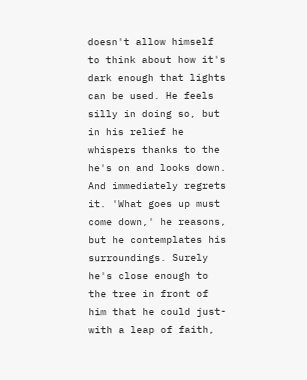doesn't allow himself to think about how it's dark enough that lights can be used. He feels silly in doing so, but in his relief he whispers thanks to the he's on and looks down. And immediately regrets it. 'What goes up must come down,' he reasons, but he contemplates his surroundings. Surely he's close enough to the tree in front of him that he could just- with a leap of faith,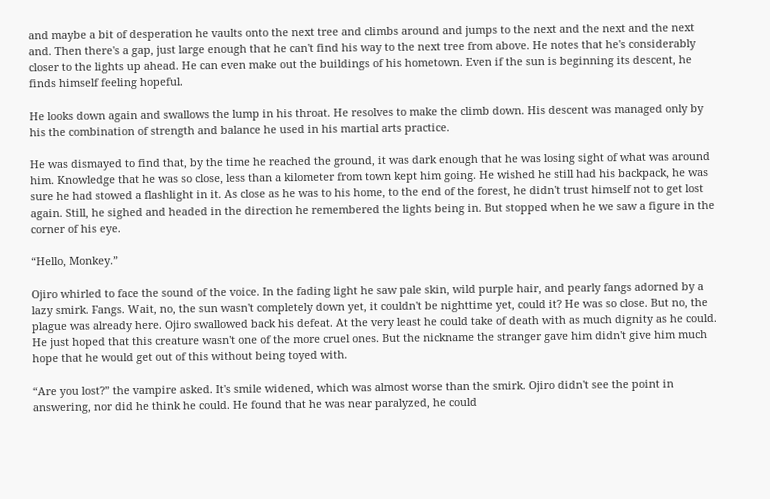and maybe a bit of desperation he vaults onto the next tree and climbs around and jumps to the next and the next and the next and. Then there's a gap, just large enough that he can't find his way to the next tree from above. He notes that he's considerably closer to the lights up ahead. He can even make out the buildings of his hometown. Even if the sun is beginning its descent, he finds himself feeling hopeful.

He looks down again and swallows the lump in his throat. He resolves to make the climb down. His descent was managed only by his the combination of strength and balance he used in his martial arts practice.

He was dismayed to find that, by the time he reached the ground, it was dark enough that he was losing sight of what was around him. Knowledge that he was so close, less than a kilometer from town kept him going. He wished he still had his backpack, he was sure he had stowed a flashlight in it. As close as he was to his home, to the end of the forest, he didn't trust himself not to get lost again. Still, he sighed and headed in the direction he remembered the lights being in. But stopped when he we saw a figure in the corner of his eye.

“Hello, Monkey.”

Ojiro whirled to face the sound of the voice. In the fading light he saw pale skin, wild purple hair, and pearly fangs adorned by a lazy smirk. Fangs. Wait, no, the sun wasn't completely down yet, it couldn't be nighttime yet, could it? He was so close. But no, the plague was already here. Ojiro swallowed back his defeat. At the very least he could take of death with as much dignity as he could. He just hoped that this creature wasn't one of the more cruel ones. But the nickname the stranger gave him didn't give him much hope that he would get out of this without being toyed with.

“Are you lost?” the vampire asked. It's smile widened, which was almost worse than the smirk. Ojiro didn't see the point in answering, nor did he think he could. He found that he was near paralyzed, he could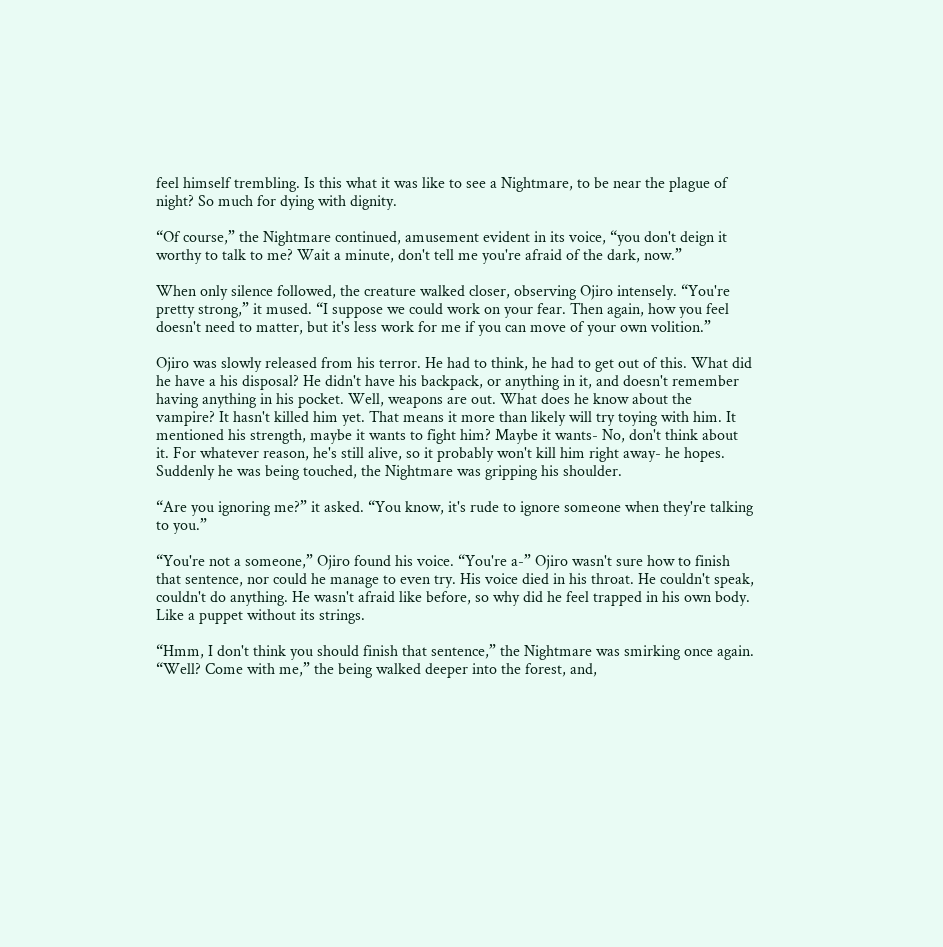feel himself trembling. Is this what it was like to see a Nightmare, to be near the plague of night? So much for dying with dignity.

“Of course,” the Nightmare continued, amusement evident in its voice, “you don't deign it worthy to talk to me? Wait a minute, don't tell me you're afraid of the dark, now.”

When only silence followed, the creature walked closer, observing Ojiro intensely. “You're pretty strong,” it mused. “I suppose we could work on your fear. Then again, how you feel doesn't need to matter, but it's less work for me if you can move of your own volition.”

Ojiro was slowly released from his terror. He had to think, he had to get out of this. What did he have a his disposal? He didn't have his backpack, or anything in it, and doesn't remember having anything in his pocket. Well, weapons are out. What does he know about the vampire? It hasn't killed him yet. That means it more than likely will try toying with him. It mentioned his strength, maybe it wants to fight him? Maybe it wants- No, don't think about it. For whatever reason, he's still alive, so it probably won't kill him right away- he hopes. Suddenly he was being touched, the Nightmare was gripping his shoulder.

“Are you ignoring me?” it asked. “You know, it's rude to ignore someone when they're talking to you.”

“You're not a someone,” Ojiro found his voice. “You're a-” Ojiro wasn't sure how to finish that sentence, nor could he manage to even try. His voice died in his throat. He couldn't speak, couldn't do anything. He wasn't afraid like before, so why did he feel trapped in his own body. Like a puppet without its strings.

“Hmm, I don't think you should finish that sentence,” the Nightmare was smirking once again. “Well? Come with me,” the being walked deeper into the forest, and,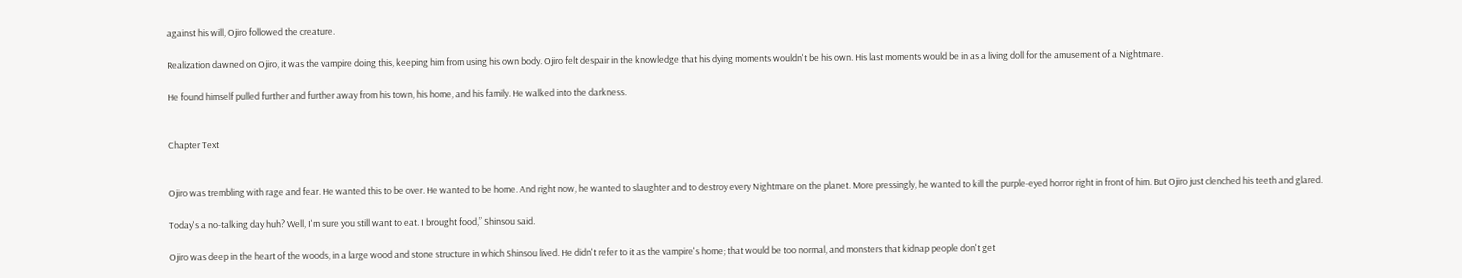against his will, Ojiro followed the creature.

Realization dawned on Ojiro, it was the vampire doing this, keeping him from using his own body. Ojiro felt despair in the knowledge that his dying moments wouldn't be his own. His last moments would be in as a living doll for the amusement of a Nightmare.

He found himself pulled further and further away from his town, his home, and his family. He walked into the darkness.


Chapter Text


Ojiro was trembling with rage and fear. He wanted this to be over. He wanted to be home. And right now, he wanted to slaughter and to destroy every Nightmare on the planet. More pressingly, he wanted to kill the purple-eyed horror right in front of him. But Ojiro just clenched his teeth and glared.

Today's a no-talking day huh? Well, I'm sure you still want to eat. I brought food,” Shinsou said.

Ojiro was deep in the heart of the woods, in a large wood and stone structure in which Shinsou lived. He didn't refer to it as the vampire's home; that would be too normal, and monsters that kidnap people don't get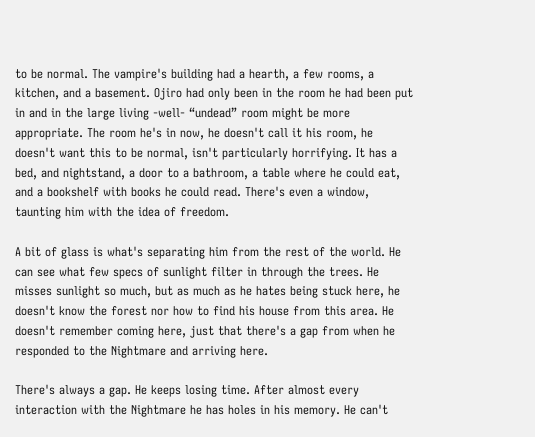to be normal. The vampire's building had a hearth, a few rooms, a kitchen, and a basement. Ojiro had only been in the room he had been put in and in the large living -well- “undead” room might be more appropriate. The room he's in now, he doesn't call it his room, he doesn't want this to be normal, isn't particularly horrifying. It has a bed, and nightstand, a door to a bathroom, a table where he could eat, and a bookshelf with books he could read. There's even a window, taunting him with the idea of freedom.

A bit of glass is what's separating him from the rest of the world. He can see what few specs of sunlight filter in through the trees. He misses sunlight so much, but as much as he hates being stuck here, he doesn't know the forest nor how to find his house from this area. He doesn't remember coming here, just that there's a gap from when he responded to the Nightmare and arriving here.

There's always a gap. He keeps losing time. After almost every interaction with the Nightmare he has holes in his memory. He can't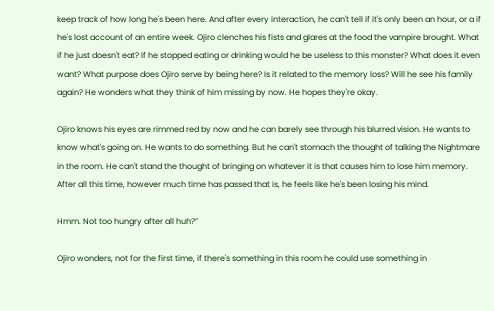keep track of how long he's been here. And after every interaction, he can't tell if it's only been an hour, or a if he's lost account of an entire week. Ojiro clenches his fists and glares at the food the vampire brought. What if he just doesn't eat? If he stopped eating or drinking would he be useless to this monster? What does it even want? What purpose does Ojiro serve by being here? Is it related to the memory loss? Will he see his family again? He wonders what they think of him missing by now. He hopes they're okay.

Ojiro knows his eyes are rimmed red by now and he can barely see through his blurred vision. He wants to know what's going on. He wants to do something. But he can't stomach the thought of talking the Nightmare in the room. He can't stand the thought of bringing on whatever it is that causes him to lose him memory. After all this time, however much time has passed that is, he feels like he's been losing his mind.

Hmm. Not too hungry after all huh?”

Ojiro wonders, not for the first time, if there's something in this room he could use something in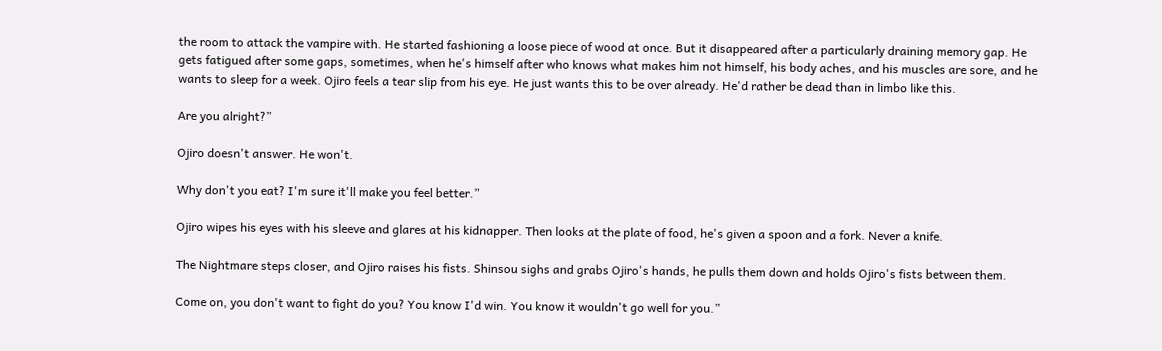the room to attack the vampire with. He started fashioning a loose piece of wood at once. But it disappeared after a particularly draining memory gap. He gets fatigued after some gaps, sometimes, when he's himself after who knows what makes him not himself, his body aches, and his muscles are sore, and he wants to sleep for a week. Ojiro feels a tear slip from his eye. He just wants this to be over already. He'd rather be dead than in limbo like this.

Are you alright?”

Ojiro doesn't answer. He won't.

Why don't you eat? I'm sure it'll make you feel better.”

Ojiro wipes his eyes with his sleeve and glares at his kidnapper. Then looks at the plate of food, he's given a spoon and a fork. Never a knife.

The Nightmare steps closer, and Ojiro raises his fists. Shinsou sighs and grabs Ojiro's hands, he pulls them down and holds Ojiro's fists between them.

Come on, you don't want to fight do you? You know I'd win. You know it wouldn't go well for you.”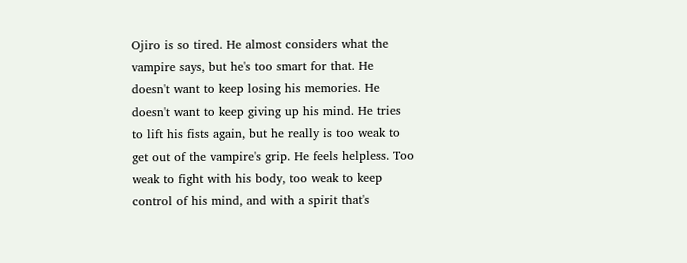Ojiro is so tired. He almost considers what the vampire says, but he's too smart for that. He doesn't want to keep losing his memories. He doesn't want to keep giving up his mind. He tries to lift his fists again, but he really is too weak to get out of the vampire's grip. He feels helpless. Too weak to fight with his body, too weak to keep control of his mind, and with a spirit that's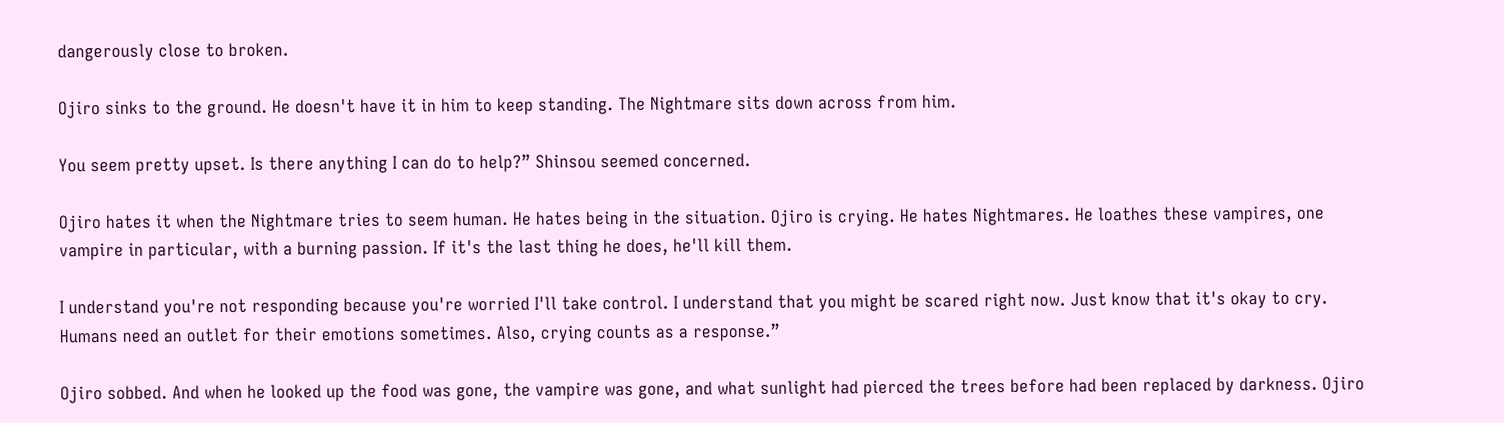dangerously close to broken.

Ojiro sinks to the ground. He doesn't have it in him to keep standing. The Nightmare sits down across from him.

You seem pretty upset. Is there anything I can do to help?” Shinsou seemed concerned.

Ojiro hates it when the Nightmare tries to seem human. He hates being in the situation. Ojiro is crying. He hates Nightmares. He loathes these vampires, one vampire in particular, with a burning passion. If it's the last thing he does, he'll kill them.

I understand you're not responding because you're worried I'll take control. I understand that you might be scared right now. Just know that it's okay to cry. Humans need an outlet for their emotions sometimes. Also, crying counts as a response.”

Ojiro sobbed. And when he looked up the food was gone, the vampire was gone, and what sunlight had pierced the trees before had been replaced by darkness. Ojiro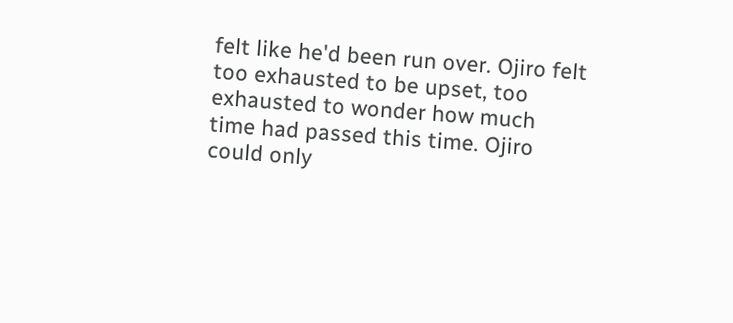felt like he'd been run over. Ojiro felt too exhausted to be upset, too exhausted to wonder how much time had passed this time. Ojiro could only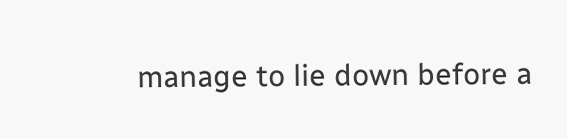manage to lie down before a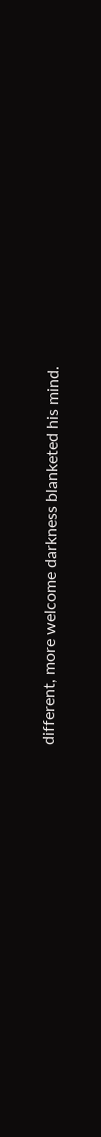different, more welcome darkness blanketed his mind.